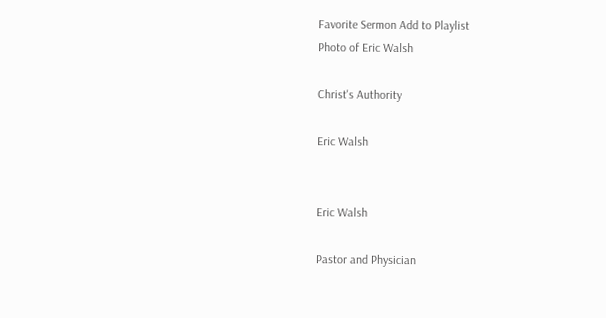Favorite Sermon Add to Playlist
Photo of Eric Walsh

Christ's Authority

Eric Walsh


Eric Walsh

Pastor and Physician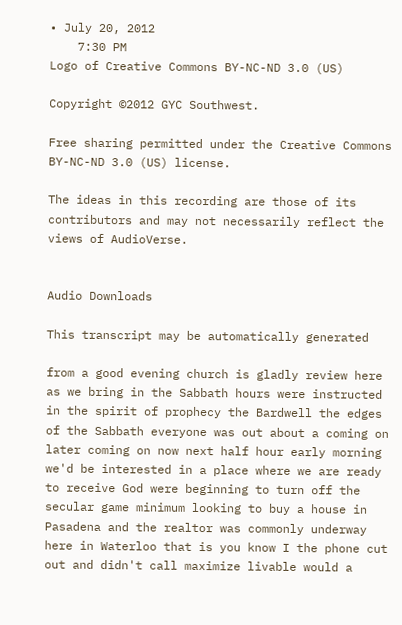• July 20, 2012
    7:30 PM
Logo of Creative Commons BY-NC-ND 3.0 (US)

Copyright ©2012 GYC Southwest.

Free sharing permitted under the Creative Commons BY-NC-ND 3.0 (US) license.

The ideas in this recording are those of its contributors and may not necessarily reflect the views of AudioVerse.


Audio Downloads

This transcript may be automatically generated

from a good evening church is gladly review here as we bring in the Sabbath hours were instructed in the spirit of prophecy the Bardwell the edges of the Sabbath everyone was out about a coming on later coming on now next half hour early morning we'd be interested in a place where we are ready to receive God were beginning to turn off the secular game minimum looking to buy a house in Pasadena and the realtor was commonly underway here in Waterloo that is you know I the phone cut out and didn't call maximize livable would a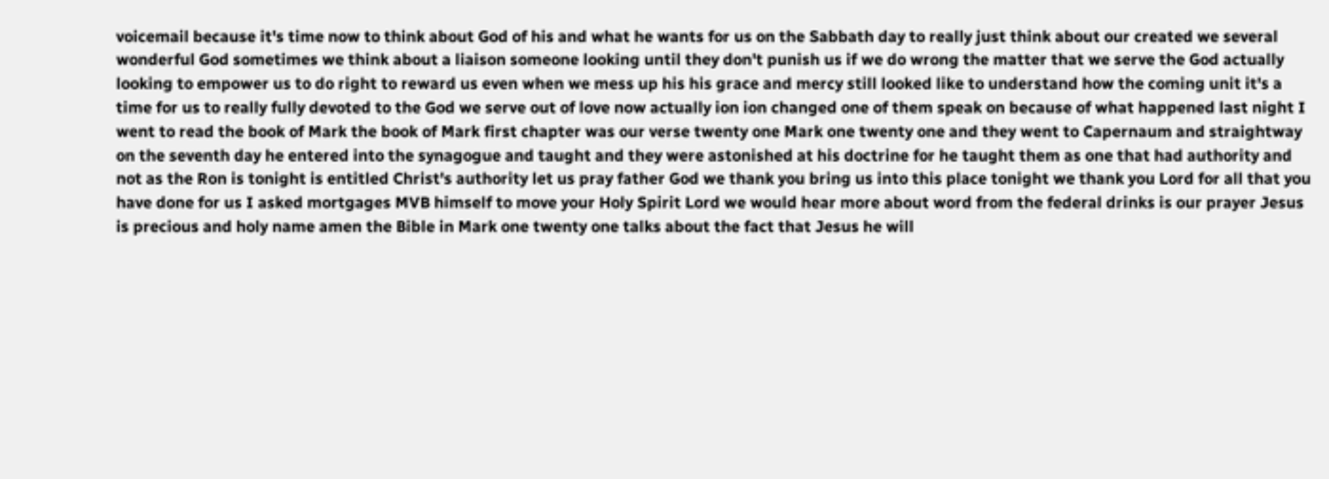voicemail because it's time now to think about God of his and what he wants for us on the Sabbath day to really just think about our created we several wonderful God sometimes we think about a liaison someone looking until they don't punish us if we do wrong the matter that we serve the God actually looking to empower us to do right to reward us even when we mess up his his grace and mercy still looked like to understand how the coming unit it's a time for us to really fully devoted to the God we serve out of love now actually ion ion changed one of them speak on because of what happened last night I went to read the book of Mark the book of Mark first chapter was our verse twenty one Mark one twenty one and they went to Capernaum and straightway on the seventh day he entered into the synagogue and taught and they were astonished at his doctrine for he taught them as one that had authority and not as the Ron is tonight is entitled Christ's authority let us pray father God we thank you bring us into this place tonight we thank you Lord for all that you have done for us I asked mortgages MVB himself to move your Holy Spirit Lord we would hear more about word from the federal drinks is our prayer Jesus is precious and holy name amen the Bible in Mark one twenty one talks about the fact that Jesus he will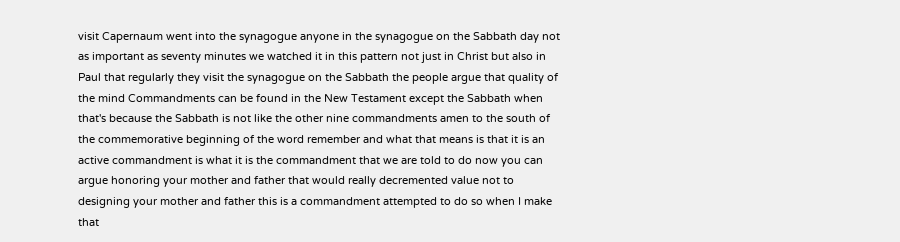visit Capernaum went into the synagogue anyone in the synagogue on the Sabbath day not as important as seventy minutes we watched it in this pattern not just in Christ but also in Paul that regularly they visit the synagogue on the Sabbath the people argue that quality of the mind Commandments can be found in the New Testament except the Sabbath when that's because the Sabbath is not like the other nine commandments amen to the south of the commemorative beginning of the word remember and what that means is that it is an active commandment is what it is the commandment that we are told to do now you can argue honoring your mother and father that would really decremented value not to designing your mother and father this is a commandment attempted to do so when I make that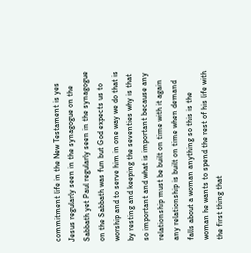commitment life in the New Testament is yes Jesus regularly seen in the synagogue on the Sabbath yet Paul regularly seen in the synagogue on the Sabbath was fun but God expects us to worship and to serve him in one way we do that is by resting and keeping the seventies why is that so important and what is important because any relationship must be built on time with it again any relationship is built on time when demand falls about a woman anything so this is the woman he wants to spend the rest of his life with the first thing that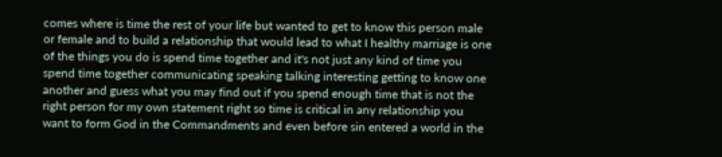comes where is time the rest of your life but wanted to get to know this person male or female and to build a relationship that would lead to what I healthy marriage is one of the things you do is spend time together and it's not just any kind of time you spend time together communicating speaking talking interesting getting to know one another and guess what you may find out if you spend enough time that is not the right person for my own statement right so time is critical in any relationship you want to form God in the Commandments and even before sin entered a world in the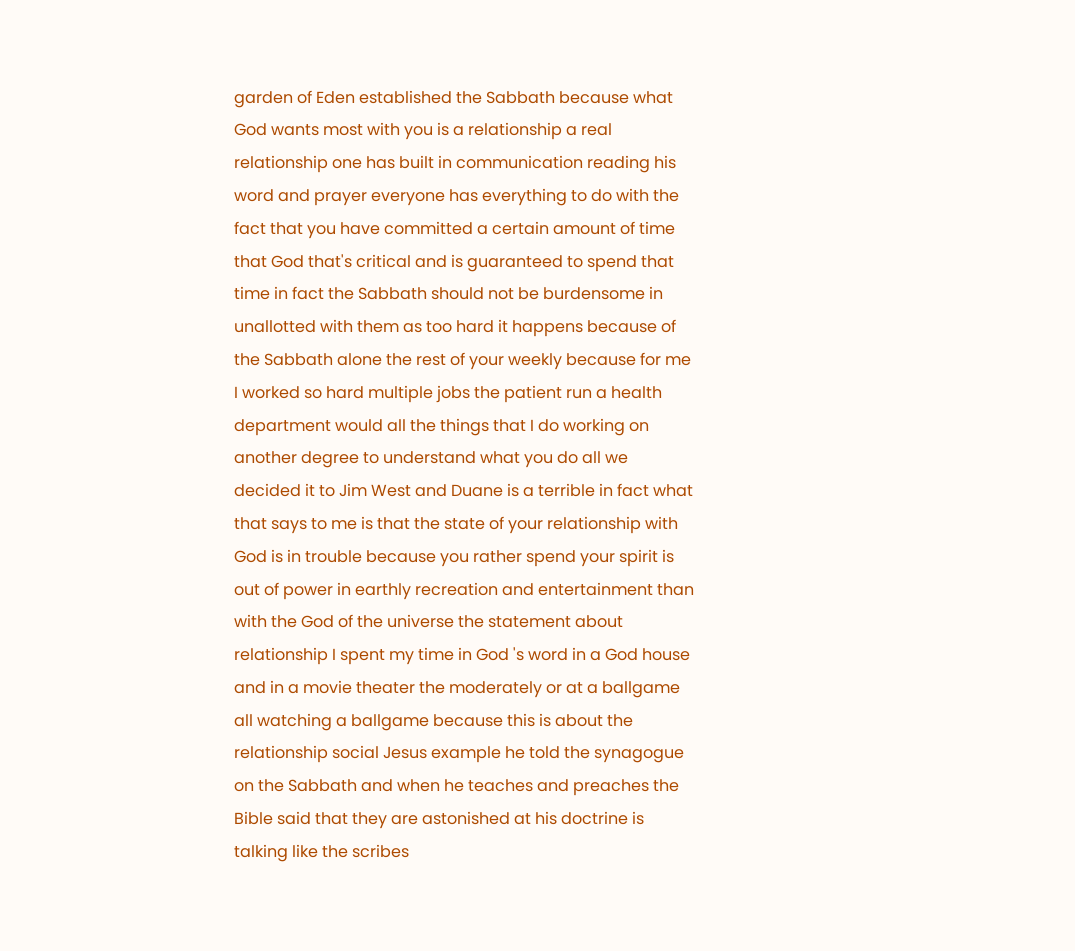garden of Eden established the Sabbath because what God wants most with you is a relationship a real relationship one has built in communication reading his word and prayer everyone has everything to do with the fact that you have committed a certain amount of time that God that's critical and is guaranteed to spend that time in fact the Sabbath should not be burdensome in unallotted with them as too hard it happens because of the Sabbath alone the rest of your weekly because for me I worked so hard multiple jobs the patient run a health department would all the things that I do working on another degree to understand what you do all we decided it to Jim West and Duane is a terrible in fact what that says to me is that the state of your relationship with God is in trouble because you rather spend your spirit is out of power in earthly recreation and entertainment than with the God of the universe the statement about relationship I spent my time in God 's word in a God house and in a movie theater the moderately or at a ballgame all watching a ballgame because this is about the relationship social Jesus example he told the synagogue on the Sabbath and when he teaches and preaches the Bible said that they are astonished at his doctrine is talking like the scribes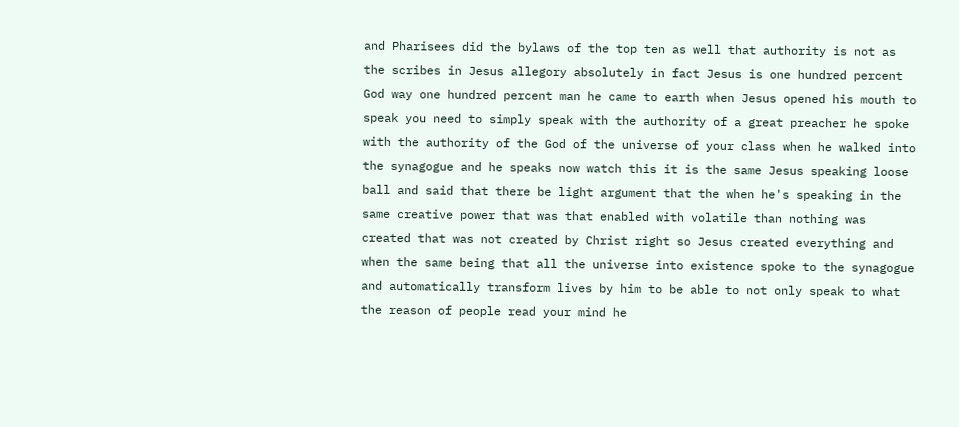and Pharisees did the bylaws of the top ten as well that authority is not as the scribes in Jesus allegory absolutely in fact Jesus is one hundred percent God way one hundred percent man he came to earth when Jesus opened his mouth to speak you need to simply speak with the authority of a great preacher he spoke with the authority of the God of the universe of your class when he walked into the synagogue and he speaks now watch this it is the same Jesus speaking loose ball and said that there be light argument that the when he's speaking in the same creative power that was that enabled with volatile than nothing was created that was not created by Christ right so Jesus created everything and when the same being that all the universe into existence spoke to the synagogue and automatically transform lives by him to be able to not only speak to what the reason of people read your mind he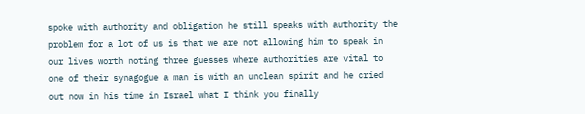spoke with authority and obligation he still speaks with authority the problem for a lot of us is that we are not allowing him to speak in our lives worth noting three guesses where authorities are vital to one of their synagogue a man is with an unclean spirit and he cried out now in his time in Israel what I think you finally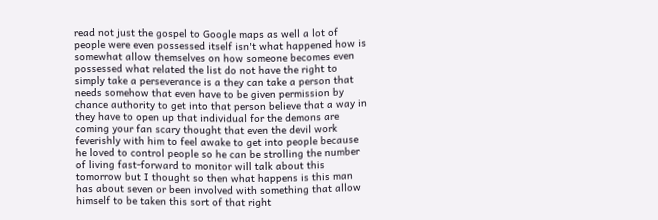read not just the gospel to Google maps as well a lot of people were even possessed itself isn't what happened how is somewhat allow themselves on how someone becomes even possessed what related the list do not have the right to simply take a perseverance is a they can take a person that needs somehow that even have to be given permission by chance authority to get into that person believe that a way in they have to open up that individual for the demons are coming your fan scary thought that even the devil work feverishly with him to feel awake to get into people because he loved to control people so he can be strolling the number of living fast-forward to monitor will talk about this tomorrow but I thought so then what happens is this man has about seven or been involved with something that allow himself to be taken this sort of that right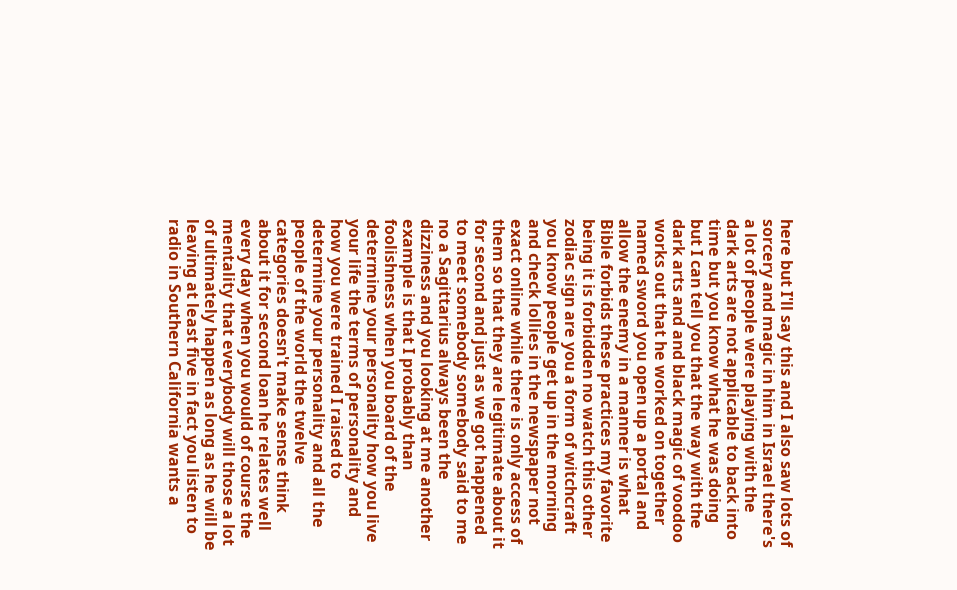here but I'll say this and I also saw lots of sorcery and magic in him in Israel there's a lot of people were playing with the dark arts are not applicable to back into time but you know what he was doing but I can tell you that the way with the dark arts and and black magic of voodoo works out that he worked on together named sword you open up a portal and allow the enemy in a manner is what Bible forbids these practices my favorite being it is forbidden no watch this other zodiac sign are you a form of witchcraft you know people get up in the morning and check lollies in the newspaper not exact online while there is only access of them so that they are legitimate about it for second and just as we got happened to meet somebody somebody said to me no a Sagittarius always been the dizziness and you looking at me another example is that I probably than foolishness when you board of the determine your personality how you live your life the terms of personality and how you were trained I raised to determine your personality and all the people of the world the twelve categories doesn't make sense think about it for second loan he relates well every day when you would of course the mentality that everybody will those a lot of ultimately happen as long as he will be leaving at least five in fact you listen to radio in Southern California wants a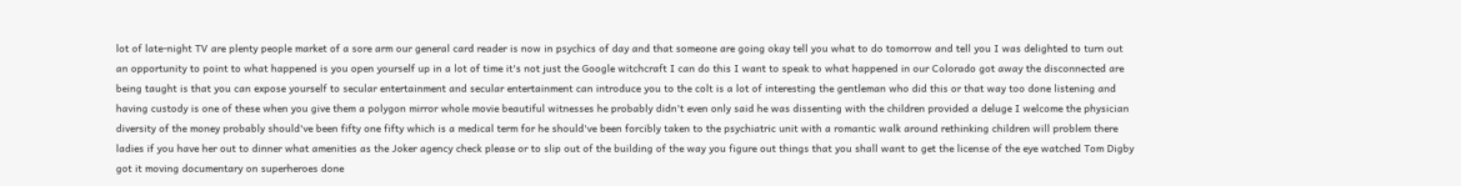lot of late-night TV are plenty people market of a sore arm our general card reader is now in psychics of day and that someone are going okay tell you what to do tomorrow and tell you I was delighted to turn out an opportunity to point to what happened is you open yourself up in a lot of time it's not just the Google witchcraft I can do this I want to speak to what happened in our Colorado got away the disconnected are being taught is that you can expose yourself to secular entertainment and secular entertainment can introduce you to the colt is a lot of interesting the gentleman who did this or that way too done listening and having custody is one of these when you give them a polygon mirror whole movie beautiful witnesses he probably didn't even only said he was dissenting with the children provided a deluge I welcome the physician diversity of the money probably should've been fifty one fifty which is a medical term for he should've been forcibly taken to the psychiatric unit with a romantic walk around rethinking children will problem there ladies if you have her out to dinner what amenities as the Joker agency check please or to slip out of the building of the way you figure out things that you shall want to get the license of the eye watched Tom Digby got it moving documentary on superheroes done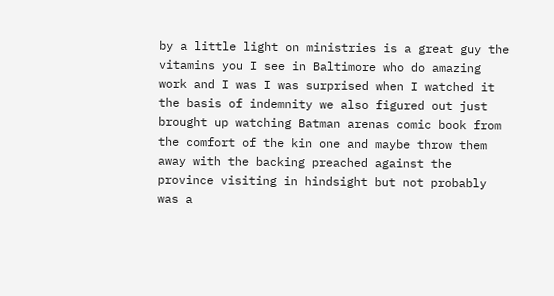by a little light on ministries is a great guy the vitamins you I see in Baltimore who do amazing work and I was I was surprised when I watched it the basis of indemnity we also figured out just brought up watching Batman arenas comic book from the comfort of the kin one and maybe throw them away with the backing preached against the province visiting in hindsight but not probably was a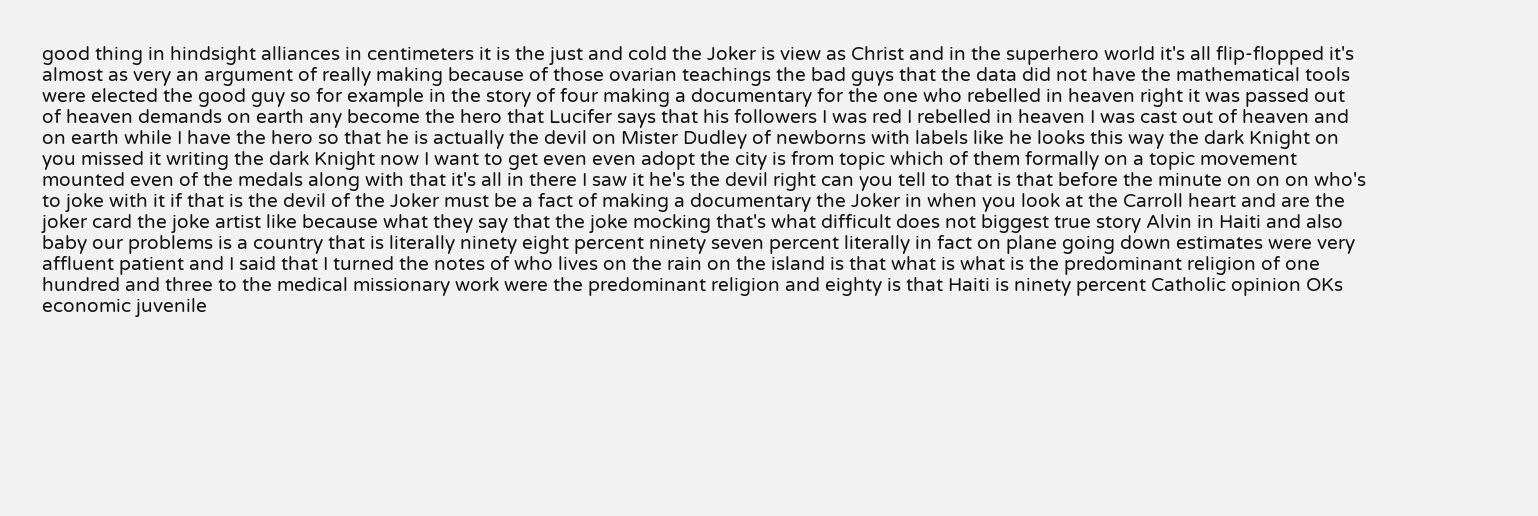good thing in hindsight alliances in centimeters it is the just and cold the Joker is view as Christ and in the superhero world it's all flip-flopped it's almost as very an argument of really making because of those ovarian teachings the bad guys that the data did not have the mathematical tools were elected the good guy so for example in the story of four making a documentary for the one who rebelled in heaven right it was passed out of heaven demands on earth any become the hero that Lucifer says that his followers I was red I rebelled in heaven I was cast out of heaven and on earth while I have the hero so that he is actually the devil on Mister Dudley of newborns with labels like he looks this way the dark Knight on you missed it writing the dark Knight now I want to get even even adopt the city is from topic which of them formally on a topic movement mounted even of the medals along with that it's all in there I saw it he's the devil right can you tell to that is that before the minute on on on who's to joke with it if that is the devil of the Joker must be a fact of making a documentary the Joker in when you look at the Carroll heart and are the joker card the joke artist like because what they say that the joke mocking that's what difficult does not biggest true story Alvin in Haiti and also baby our problems is a country that is literally ninety eight percent ninety seven percent literally in fact on plane going down estimates were very affluent patient and I said that I turned the notes of who lives on the rain on the island is that what is what is the predominant religion of one hundred and three to the medical missionary work were the predominant religion and eighty is that Haiti is ninety percent Catholic opinion OKs economic juvenile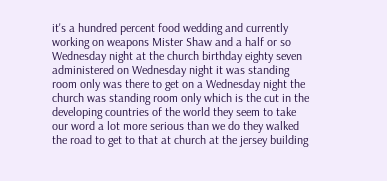it's a hundred percent food wedding and currently working on weapons Mister Shaw and a half or so Wednesday night at the church birthday eighty seven administered on Wednesday night it was standing room only was there to get on a Wednesday night the church was standing room only which is the cut in the developing countries of the world they seem to take our word a lot more serious than we do they walked the road to get to that at church at the jersey building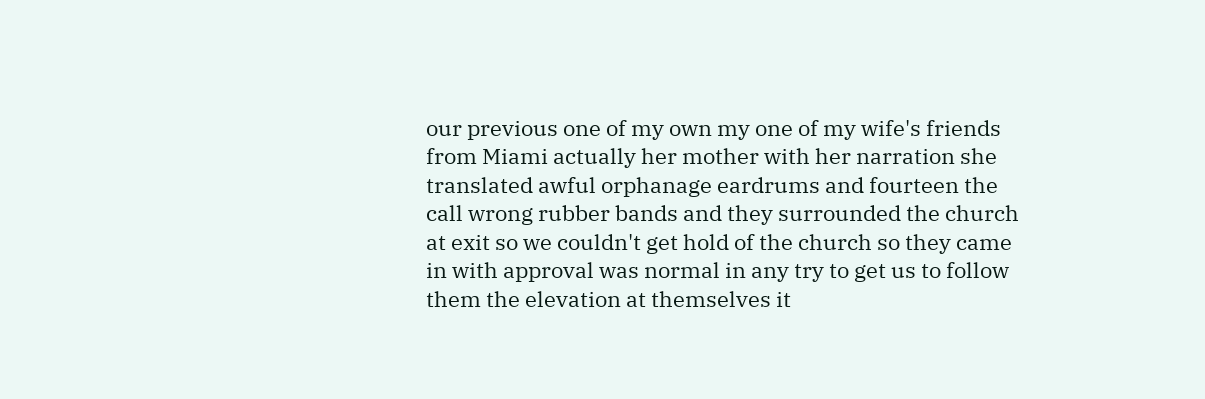our previous one of my own my one of my wife's friends from Miami actually her mother with her narration she translated awful orphanage eardrums and fourteen the call wrong rubber bands and they surrounded the church at exit so we couldn't get hold of the church so they came in with approval was normal in any try to get us to follow them the elevation at themselves it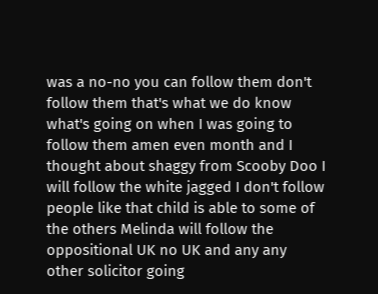was a no-no you can follow them don't follow them that's what we do know what's going on when I was going to follow them amen even month and I thought about shaggy from Scooby Doo I will follow the white jagged I don't follow people like that child is able to some of the others Melinda will follow the oppositional UK no UK and any any other solicitor going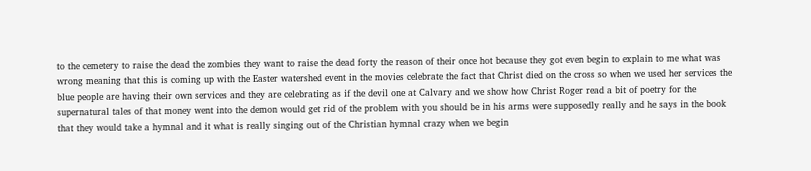to the cemetery to raise the dead the zombies they want to raise the dead forty the reason of their once hot because they got even begin to explain to me what was wrong meaning that this is coming up with the Easter watershed event in the movies celebrate the fact that Christ died on the cross so when we used her services the blue people are having their own services and they are celebrating as if the devil one at Calvary and we show how Christ Roger read a bit of poetry for the supernatural tales of that money went into the demon would get rid of the problem with you should be in his arms were supposedly really and he says in the book that they would take a hymnal and it what is really singing out of the Christian hymnal crazy when we begin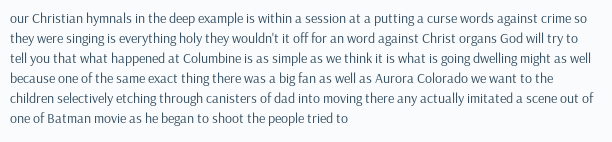our Christian hymnals in the deep example is within a session at a putting a curse words against crime so they were singing is everything holy they wouldn't it off for an word against Christ organs God will try to tell you that what happened at Columbine is as simple as we think it is what is going dwelling might as well because one of the same exact thing there was a big fan as well as Aurora Colorado we want to the children selectively etching through canisters of dad into moving there any actually imitated a scene out of one of Batman movie as he began to shoot the people tried to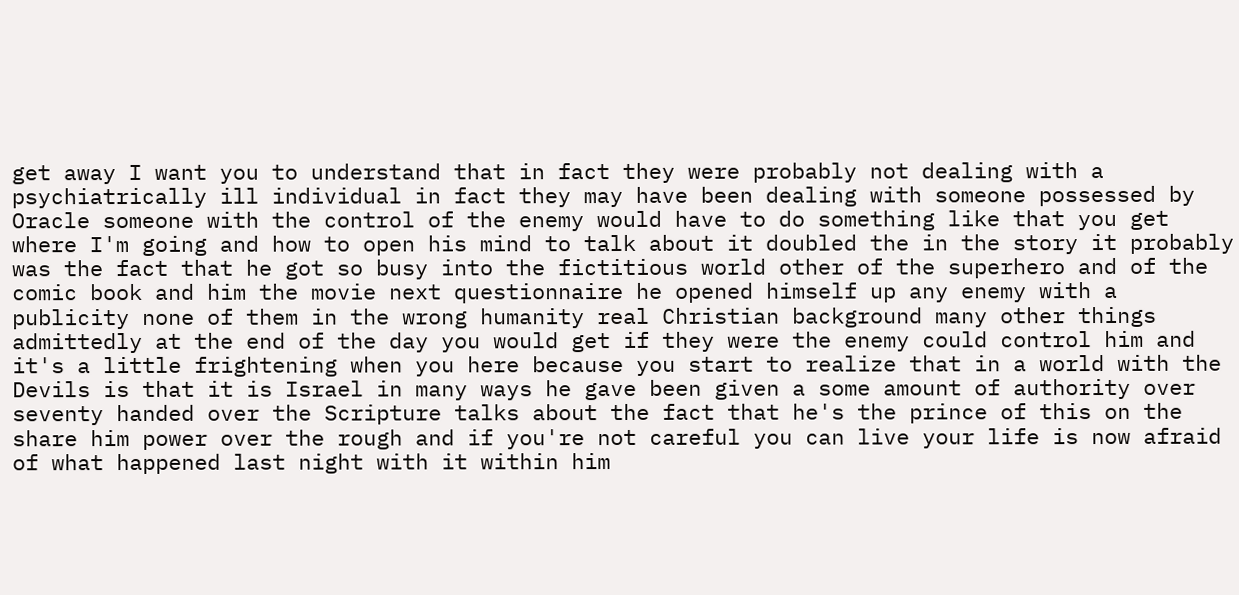get away I want you to understand that in fact they were probably not dealing with a psychiatrically ill individual in fact they may have been dealing with someone possessed by Oracle someone with the control of the enemy would have to do something like that you get where I'm going and how to open his mind to talk about it doubled the in the story it probably was the fact that he got so busy into the fictitious world other of the superhero and of the comic book and him the movie next questionnaire he opened himself up any enemy with a publicity none of them in the wrong humanity real Christian background many other things admittedly at the end of the day you would get if they were the enemy could control him and it's a little frightening when you here because you start to realize that in a world with the Devils is that it is Israel in many ways he gave been given a some amount of authority over seventy handed over the Scripture talks about the fact that he's the prince of this on the share him power over the rough and if you're not careful you can live your life is now afraid of what happened last night with it within him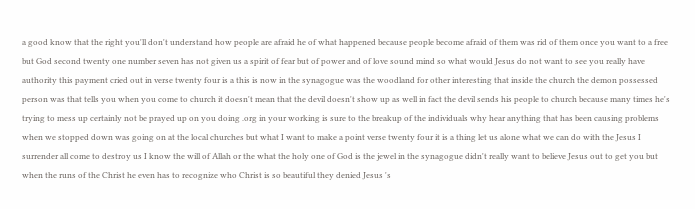a good know that the right you'll don't understand how people are afraid he of what happened because people become afraid of them was rid of them once you want to a free but God second twenty one number seven has not given us a spirit of fear but of power and of love sound mind so what would Jesus do not want to see you really have authority this payment cried out in verse twenty four is a this is now in the synagogue was the woodland for other interesting that inside the church the demon possessed person was that tells you when you come to church it doesn't mean that the devil doesn't show up as well in fact the devil sends his people to church because many times he's trying to mess up certainly not be prayed up on you doing .org in your working is sure to the breakup of the individuals why hear anything that has been causing problems when we stopped down was going on at the local churches but what I want to make a point verse twenty four it is a thing let us alone what we can do with the Jesus I surrender all come to destroy us I know the will of Allah or the what the holy one of God is the jewel in the synagogue didn't really want to believe Jesus out to get you but when the runs of the Christ he even has to recognize who Christ is so beautiful they denied Jesus 's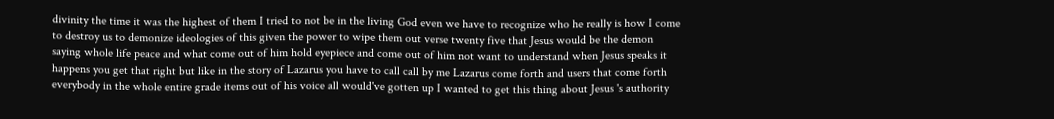divinity the time it was the highest of them I tried to not be in the living God even we have to recognize who he really is how I come to destroy us to demonize ideologies of this given the power to wipe them out verse twenty five that Jesus would be the demon saying whole life peace and what come out of him hold eyepiece and come out of him not want to understand when Jesus speaks it happens you get that right but like in the story of Lazarus you have to call call by me Lazarus come forth and users that come forth everybody in the whole entire grade items out of his voice all would've gotten up I wanted to get this thing about Jesus 's authority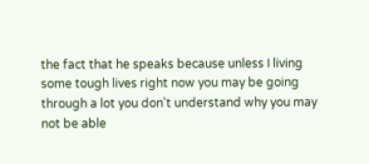the fact that he speaks because unless I living some tough lives right now you may be going through a lot you don't understand why you may not be able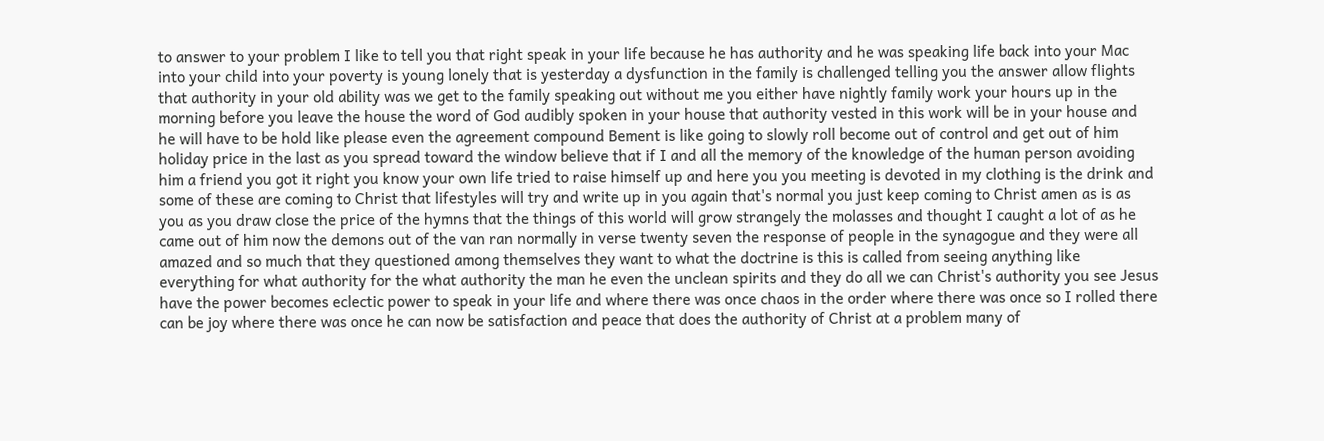to answer to your problem I like to tell you that right speak in your life because he has authority and he was speaking life back into your Mac into your child into your poverty is young lonely that is yesterday a dysfunction in the family is challenged telling you the answer allow flights that authority in your old ability was we get to the family speaking out without me you either have nightly family work your hours up in the morning before you leave the house the word of God audibly spoken in your house that authority vested in this work will be in your house and he will have to be hold like please even the agreement compound Bement is like going to slowly roll become out of control and get out of him holiday price in the last as you spread toward the window believe that if I and all the memory of the knowledge of the human person avoiding him a friend you got it right you know your own life tried to raise himself up and here you you meeting is devoted in my clothing is the drink and some of these are coming to Christ that lifestyles will try and write up in you again that's normal you just keep coming to Christ amen as is as you as you draw close the price of the hymns that the things of this world will grow strangely the molasses and thought I caught a lot of as he came out of him now the demons out of the van ran normally in verse twenty seven the response of people in the synagogue and they were all amazed and so much that they questioned among themselves they want to what the doctrine is this is called from seeing anything like everything for what authority for the what authority the man he even the unclean spirits and they do all we can Christ's authority you see Jesus have the power becomes eclectic power to speak in your life and where there was once chaos in the order where there was once so I rolled there can be joy where there was once he can now be satisfaction and peace that does the authority of Christ at a problem many of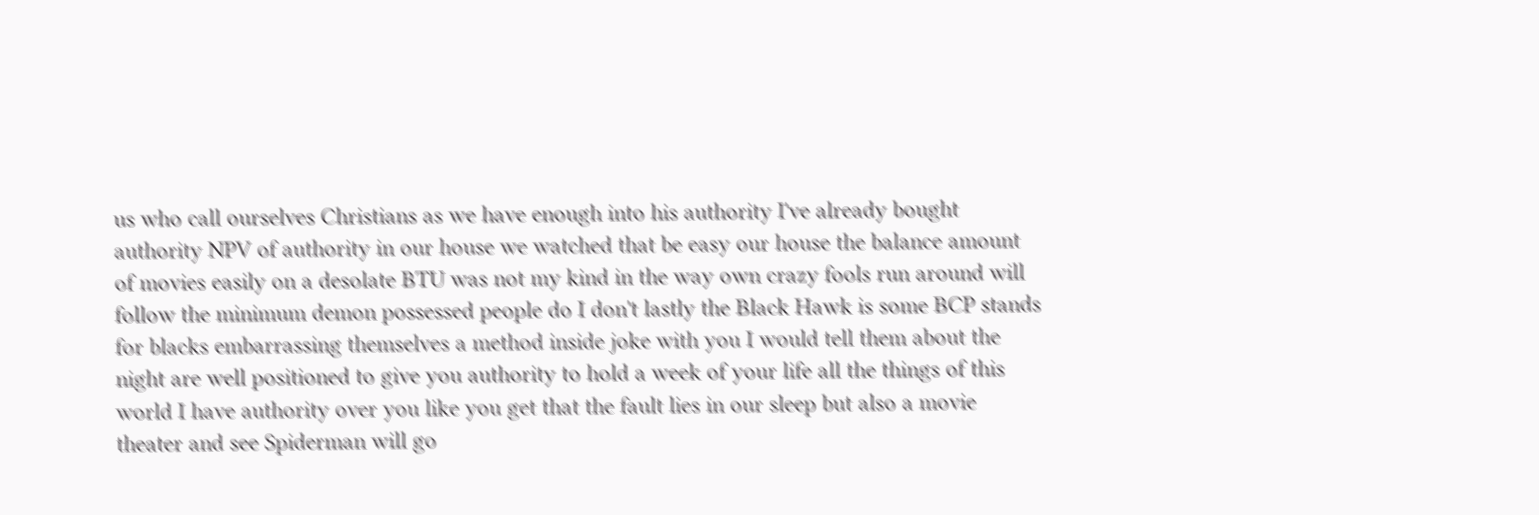us who call ourselves Christians as we have enough into his authority I've already bought authority NPV of authority in our house we watched that be easy our house the balance amount of movies easily on a desolate BTU was not my kind in the way own crazy fools run around will follow the minimum demon possessed people do I don't lastly the Black Hawk is some BCP stands for blacks embarrassing themselves a method inside joke with you I would tell them about the night are well positioned to give you authority to hold a week of your life all the things of this world I have authority over you like you get that the fault lies in our sleep but also a movie theater and see Spiderman will go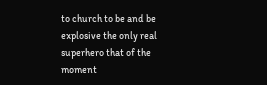to church to be and be explosive the only real superhero that of the moment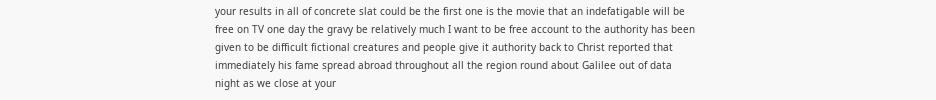your results in all of concrete slat could be the first one is the movie that an indefatigable will be free on TV one day the gravy be relatively much I want to be free account to the authority has been given to be difficult fictional creatures and people give it authority back to Christ reported that immediately his fame spread abroad throughout all the region round about Galilee out of data night as we close at your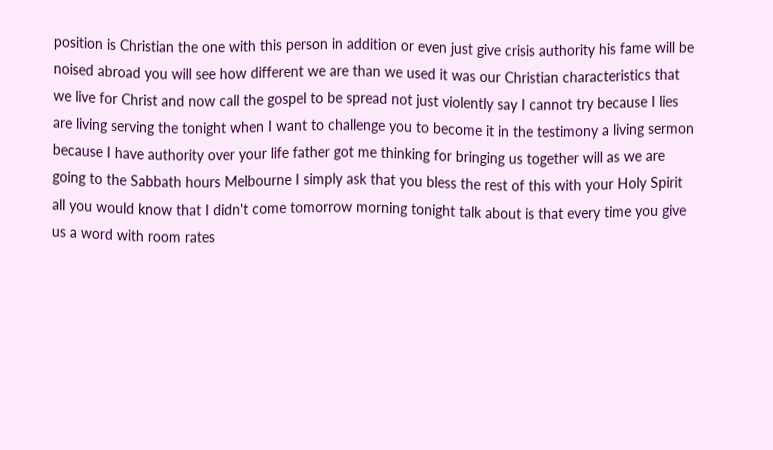position is Christian the one with this person in addition or even just give crisis authority his fame will be noised abroad you will see how different we are than we used it was our Christian characteristics that we live for Christ and now call the gospel to be spread not just violently say I cannot try because I lies are living serving the tonight when I want to challenge you to become it in the testimony a living sermon because I have authority over your life father got me thinking for bringing us together will as we are going to the Sabbath hours Melbourne I simply ask that you bless the rest of this with your Holy Spirit all you would know that I didn't come tomorrow morning tonight talk about is that every time you give us a word with room rates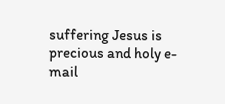suffering Jesus is precious and holy e-mail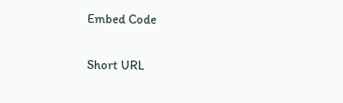Embed Code

Short URL